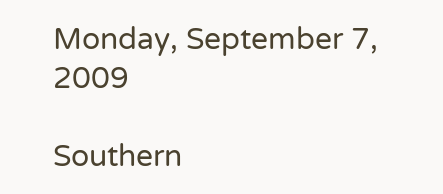Monday, September 7, 2009

Southern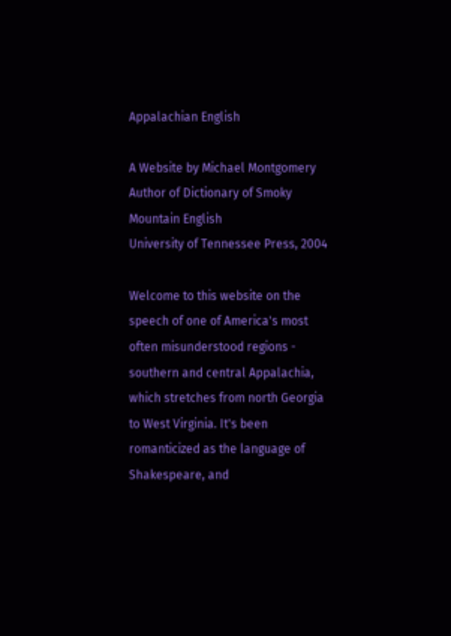Appalachian English

A Website by Michael Montgomery
Author of Dictionary of Smoky Mountain English
University of Tennessee Press, 2004

Welcome to this website on the speech of one of America's most often misunderstood regions - southern and central Appalachia, which stretches from north Georgia to West Virginia. It's been romanticized as the language of Shakespeare, and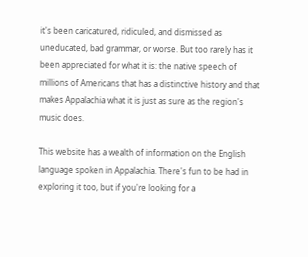it's been caricatured, ridiculed, and dismissed as uneducated, bad grammar, or worse. But too rarely has it been appreciated for what it is: the native speech of millions of Americans that has a distinctive history and that makes Appalachia what it is just as sure as the region's music does.

This website has a wealth of information on the English language spoken in Appalachia. There's fun to be had in exploring it too, but if you're looking for a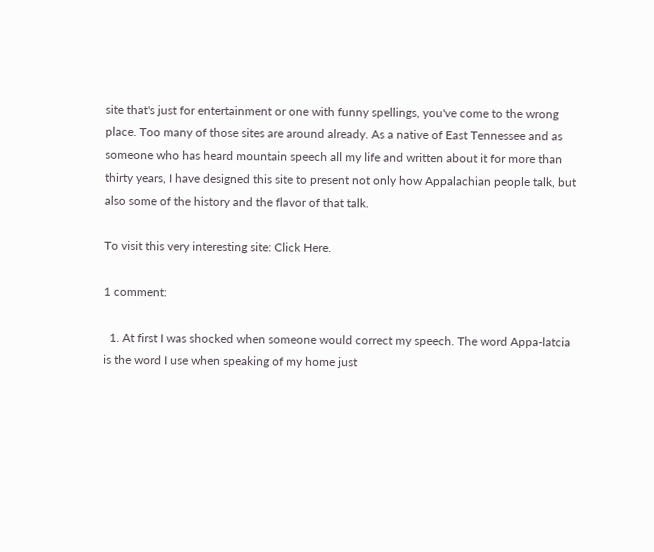site that's just for entertainment or one with funny spellings, you've come to the wrong place. Too many of those sites are around already. As a native of East Tennessee and as someone who has heard mountain speech all my life and written about it for more than thirty years, I have designed this site to present not only how Appalachian people talk, but also some of the history and the flavor of that talk.

To visit this very interesting site: Click Here.

1 comment:

  1. At first I was shocked when someone would correct my speech. The word Appa-latcia is the word I use when speaking of my home just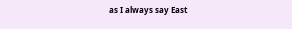as I always say East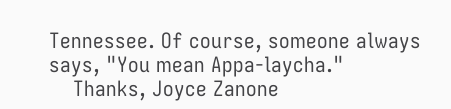Tennessee. Of course, someone always says, "You mean Appa-laycha."
    Thanks, Joyce Zanone